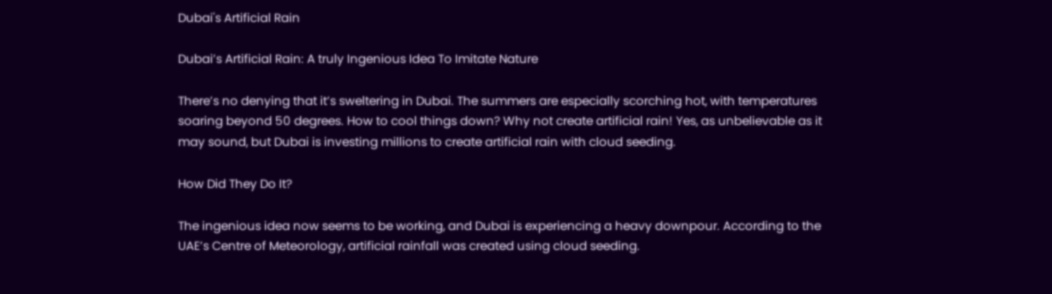Dubai's Artificial Rain

Dubai’s Artificial Rain: A truly Ingenious Idea To Imitate Nature

There’s no denying that it’s sweltering in Dubai. The summers are especially scorching hot, with temperatures soaring beyond 50 degrees. How to cool things down? Why not create artificial rain! Yes, as unbelievable as it may sound, but Dubai is investing millions to create artificial rain with cloud seeding.

How Did They Do It?

The ingenious idea now seems to be working, and Dubai is experiencing a heavy downpour. According to the UAE’s Centre of Meteorology, artificial rainfall was created using cloud seeding.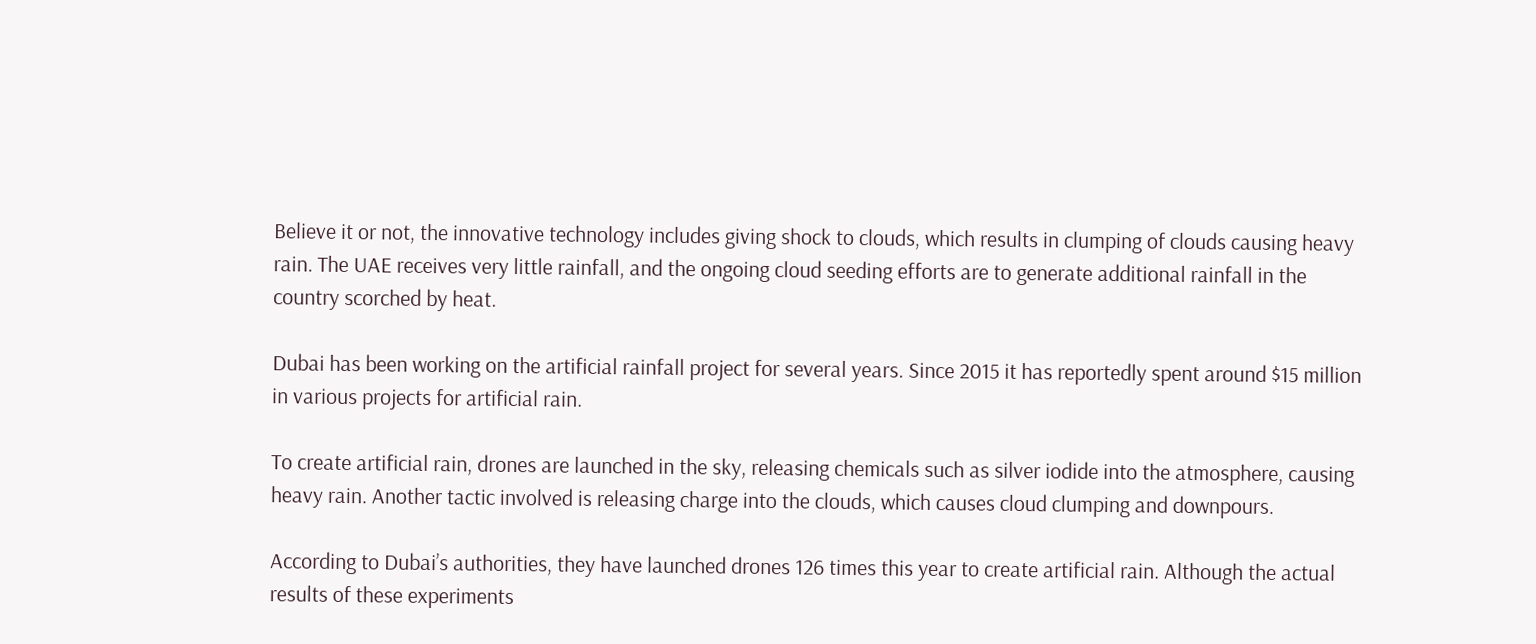Believe it or not, the innovative technology includes giving shock to clouds, which results in clumping of clouds causing heavy rain. The UAE receives very little rainfall, and the ongoing cloud seeding efforts are to generate additional rainfall in the country scorched by heat.

Dubai has been working on the artificial rainfall project for several years. Since 2015 it has reportedly spent around $15 million in various projects for artificial rain.

To create artificial rain, drones are launched in the sky, releasing chemicals such as silver iodide into the atmosphere, causing heavy rain. Another tactic involved is releasing charge into the clouds, which causes cloud clumping and downpours.

According to Dubai’s authorities, they have launched drones 126 times this year to create artificial rain. Although the actual results of these experiments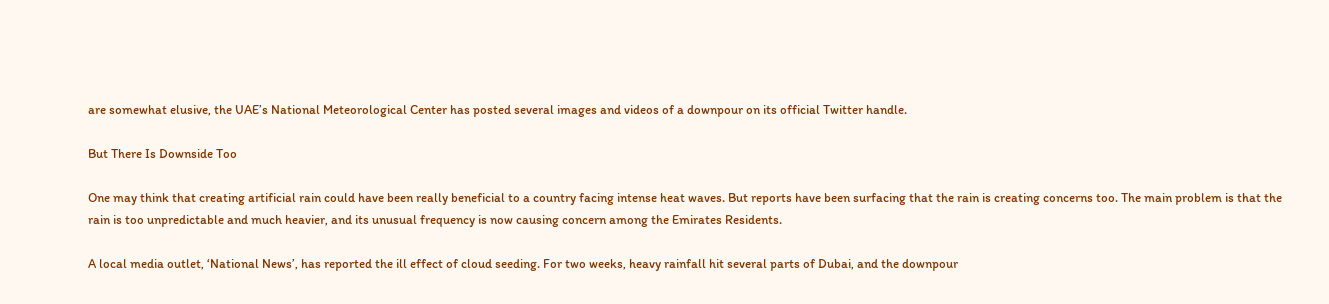are somewhat elusive, the UAE’s National Meteorological Center has posted several images and videos of a downpour on its official Twitter handle.

But There Is Downside Too

One may think that creating artificial rain could have been really beneficial to a country facing intense heat waves. But reports have been surfacing that the rain is creating concerns too. The main problem is that the rain is too unpredictable and much heavier, and its unusual frequency is now causing concern among the Emirates Residents.

A local media outlet, ‘National News’, has reported the ill effect of cloud seeding. For two weeks, heavy rainfall hit several parts of Dubai, and the downpour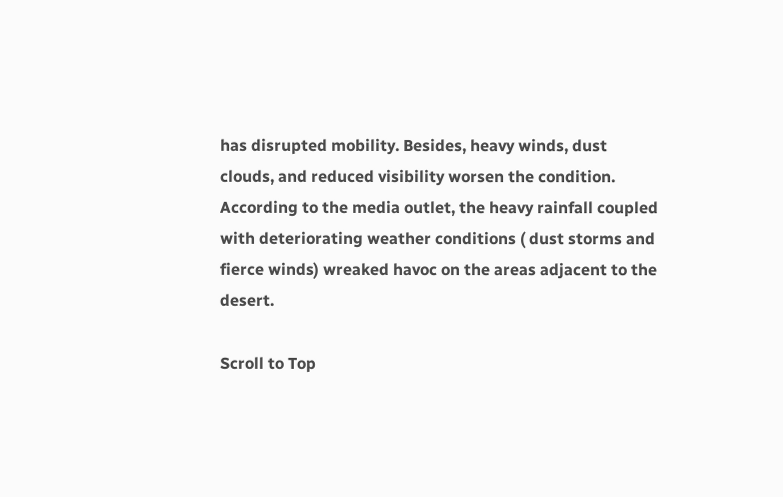has disrupted mobility. Besides, heavy winds, dust clouds, and reduced visibility worsen the condition. According to the media outlet, the heavy rainfall coupled with deteriorating weather conditions ( dust storms and fierce winds) wreaked havoc on the areas adjacent to the desert.

Scroll to Top